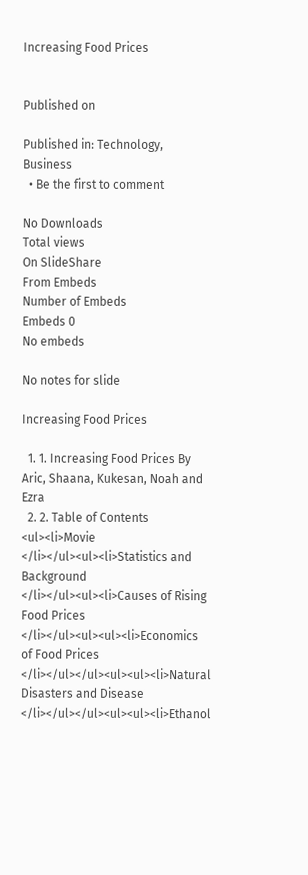Increasing Food Prices


Published on

Published in: Technology, Business
  • Be the first to comment

No Downloads
Total views
On SlideShare
From Embeds
Number of Embeds
Embeds 0
No embeds

No notes for slide

Increasing Food Prices

  1. 1. Increasing Food Prices By Aric, Shaana, Kukesan, Noah and Ezra
  2. 2. Table of Contents <ul><li>Movie </li></ul><ul><li>Statistics and Background </li></ul><ul><li>Causes of Rising Food Prices </li></ul><ul><ul><li>Economics of Food Prices </li></ul></ul><ul><ul><li>Natural Disasters and Disease </li></ul></ul><ul><ul><li>Ethanol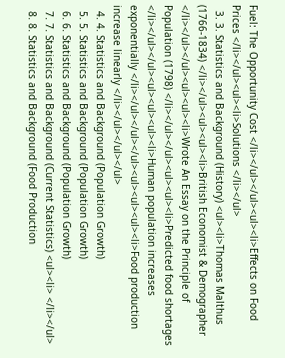Fuel: The Opportunity Cost </li></ul></ul><ul><li>Effects on Food Prices </li></ul><ul><li>Solutions </li></ul>
  3. 3. Statistics and Background (History) <ul><li>Thomas Malthus (1766-1834) </li></ul><ul><ul><li>British Economist & Demographer </li></ul></ul><ul><ul><li>Wrote An Essay on the Principle of Population (1798) </li></ul></ul><ul><ul><li>Predicted food shortages </li></ul></ul><ul><ul><ul><li>Human population increases exponentially </li></ul></ul></ul><ul><ul><ul><li>Food production increase linearly </li></ul></ul></ul>
  4. 4. Statistics and Background (Population Growth)
  5. 5. Statistics and Background (Population Growth)
  6. 6. Statistics and Background (Population Growth)
  7. 7. Statistics and Background (Current Statistics) <ul><li> </li></ul>
  8. 8. Statistics and Background (Food Production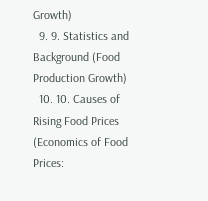Growth)
  9. 9. Statistics and Background (Food Production Growth)
  10. 10. Causes of Rising Food Prices (Economics of Food Prices: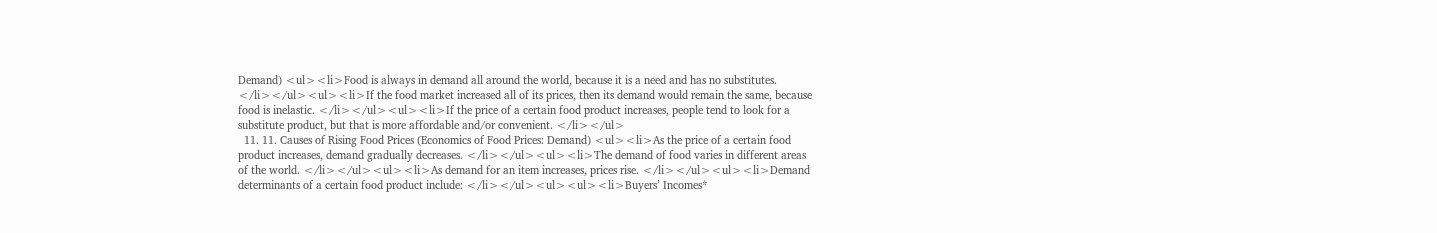Demand) <ul><li>Food is always in demand all around the world, because it is a need and has no substitutes. </li></ul><ul><li>If the food market increased all of its prices, then its demand would remain the same, because food is inelastic. </li></ul><ul><li>If the price of a certain food product increases, people tend to look for a substitute product, but that is more affordable and/or convenient. </li></ul>
  11. 11. Causes of Rising Food Prices (Economics of Food Prices: Demand) <ul><li>As the price of a certain food product increases, demand gradually decreases. </li></ul><ul><li>The demand of food varies in different areas of the world. </li></ul><ul><li>As demand for an item increases, prices rise. </li></ul><ul><li>Demand determinants of a certain food product include: </li></ul><ul><ul><li>Buyers’ Incomes*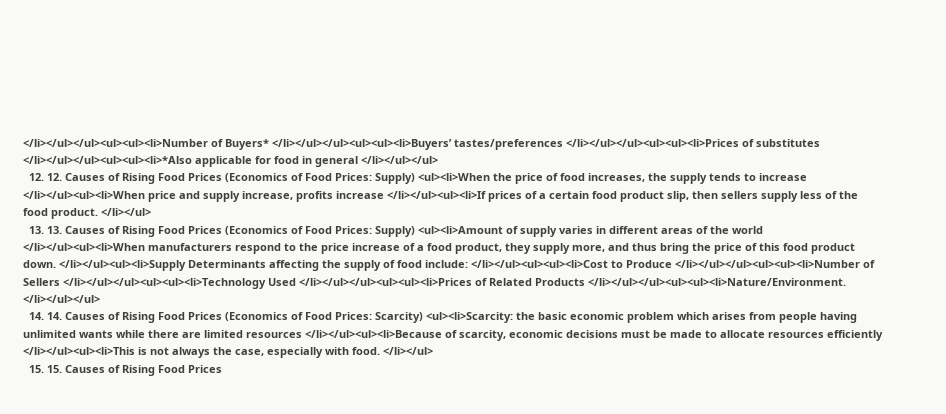</li></ul></ul><ul><ul><li>Number of Buyers* </li></ul></ul><ul><ul><li>Buyers’ tastes/preferences </li></ul></ul><ul><ul><li>Prices of substitutes </li></ul></ul><ul><ul><li>*Also applicable for food in general </li></ul></ul>
  12. 12. Causes of Rising Food Prices (Economics of Food Prices: Supply) <ul><li>When the price of food increases, the supply tends to increase </li></ul><ul><li>When price and supply increase, profits increase </li></ul><ul><li>If prices of a certain food product slip, then sellers supply less of the food product. </li></ul>
  13. 13. Causes of Rising Food Prices (Economics of Food Prices: Supply) <ul><li>Amount of supply varies in different areas of the world </li></ul><ul><li>When manufacturers respond to the price increase of a food product, they supply more, and thus bring the price of this food product down. </li></ul><ul><li>Supply Determinants affecting the supply of food include: </li></ul><ul><ul><li>Cost to Produce </li></ul></ul><ul><ul><li>Number of Sellers </li></ul></ul><ul><ul><li>Technology Used </li></ul></ul><ul><ul><li>Prices of Related Products </li></ul></ul><ul><ul><li>Nature/Environment. </li></ul></ul>
  14. 14. Causes of Rising Food Prices (Economics of Food Prices: Scarcity) <ul><li>Scarcity: the basic economic problem which arises from people having unlimited wants while there are limited resources </li></ul><ul><li>Because of scarcity, economic decisions must be made to allocate resources efficiently </li></ul><ul><li>This is not always the case, especially with food. </li></ul>
  15. 15. Causes of Rising Food Prices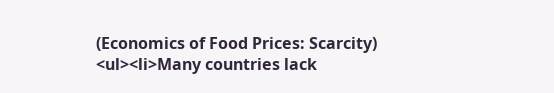(Economics of Food Prices: Scarcity) <ul><li>Many countries lack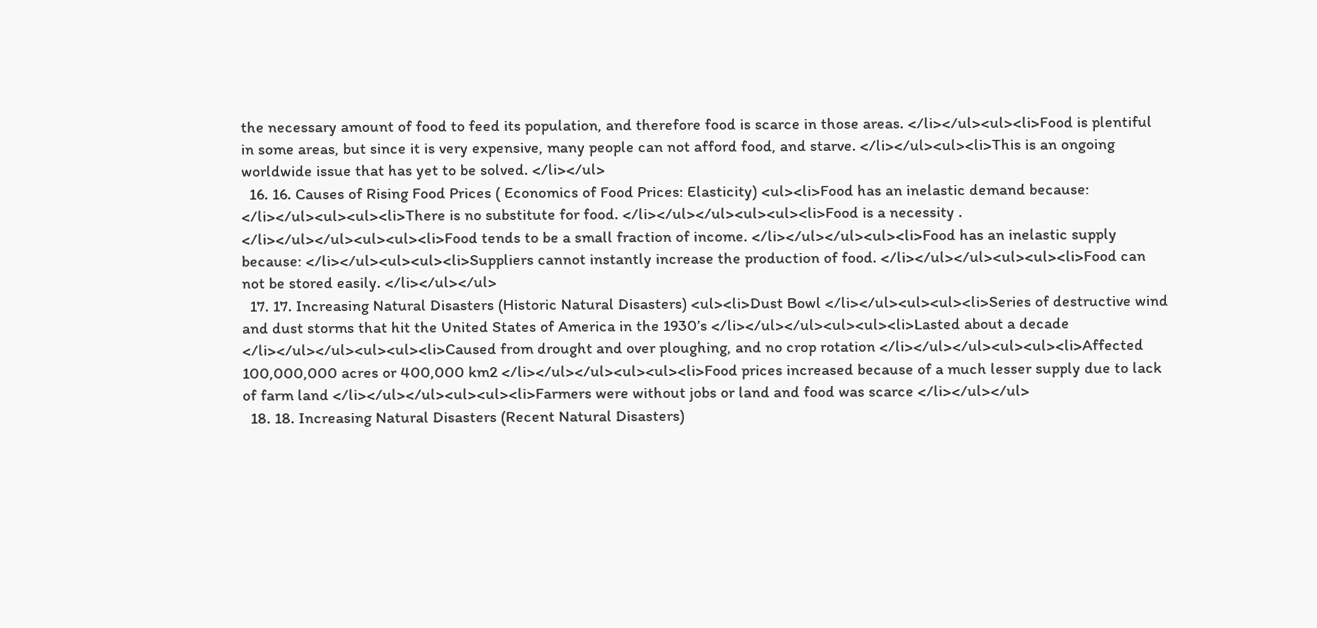the necessary amount of food to feed its population, and therefore food is scarce in those areas. </li></ul><ul><li>Food is plentiful in some areas, but since it is very expensive, many people can not afford food, and starve. </li></ul><ul><li>This is an ongoing worldwide issue that has yet to be solved. </li></ul>
  16. 16. Causes of Rising Food Prices ( Economics of Food Prices: Elasticity) <ul><li>Food has an inelastic demand because: </li></ul><ul><ul><li>There is no substitute for food. </li></ul></ul><ul><ul><li>Food is a necessity . </li></ul></ul><ul><ul><li>Food tends to be a small fraction of income. </li></ul></ul><ul><li>Food has an inelastic supply because: </li></ul><ul><ul><li>Suppliers cannot instantly increase the production of food. </li></ul></ul><ul><ul><li>Food can not be stored easily. </li></ul></ul>
  17. 17. Increasing Natural Disasters (Historic Natural Disasters) <ul><li>Dust Bowl </li></ul><ul><ul><li>Series of destructive wind and dust storms that hit the United States of America in the 1930’s </li></ul></ul><ul><ul><li>Lasted about a decade </li></ul></ul><ul><ul><li>Caused from drought and over ploughing, and no crop rotation </li></ul></ul><ul><ul><li>Affected 100,000,000 acres or 400,000 km2 </li></ul></ul><ul><ul><li>Food prices increased because of a much lesser supply due to lack of farm land </li></ul></ul><ul><ul><li>Farmers were without jobs or land and food was scarce </li></ul></ul>
  18. 18. Increasing Natural Disasters (Recent Natural Disasters)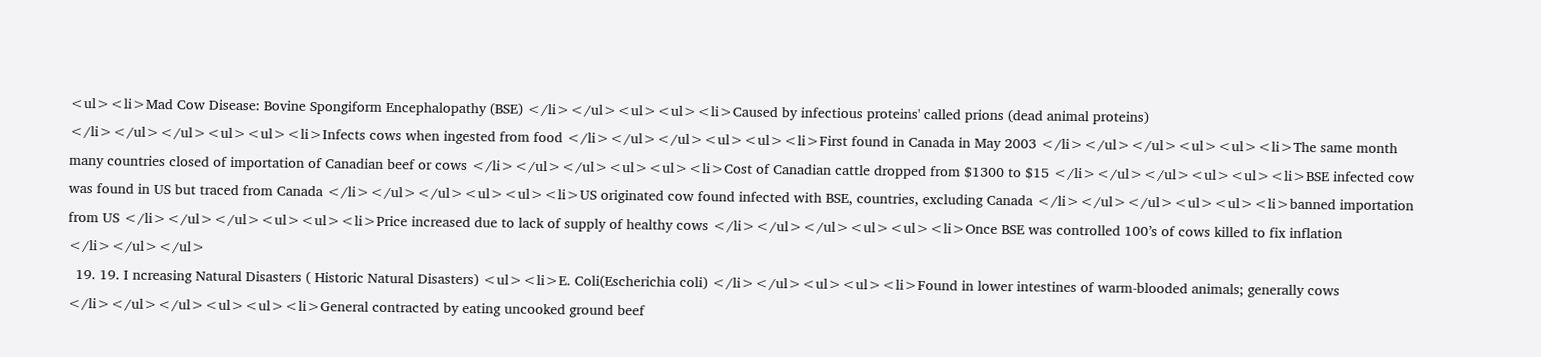<ul><li>Mad Cow Disease: Bovine Spongiform Encephalopathy (BSE) </li></ul><ul><ul><li>Caused by infectious proteins' called prions (dead animal proteins) </li></ul></ul><ul><ul><li>Infects cows when ingested from food </li></ul></ul><ul><ul><li>First found in Canada in May 2003 </li></ul></ul><ul><ul><li>The same month many countries closed of importation of Canadian beef or cows </li></ul></ul><ul><ul><li>Cost of Canadian cattle dropped from $1300 to $15 </li></ul></ul><ul><ul><li>BSE infected cow was found in US but traced from Canada </li></ul></ul><ul><ul><li>US originated cow found infected with BSE, countries, excluding Canada </li></ul></ul><ul><ul><li>banned importation from US </li></ul></ul><ul><ul><li>Price increased due to lack of supply of healthy cows </li></ul></ul><ul><ul><li>Once BSE was controlled 100’s of cows killed to fix inflation </li></ul></ul>
  19. 19. I ncreasing Natural Disasters ( Historic Natural Disasters) <ul><li>E. Coli(Escherichia coli) </li></ul><ul><ul><li>Found in lower intestines of warm-blooded animals; generally cows </li></ul></ul><ul><ul><li>General contracted by eating uncooked ground beef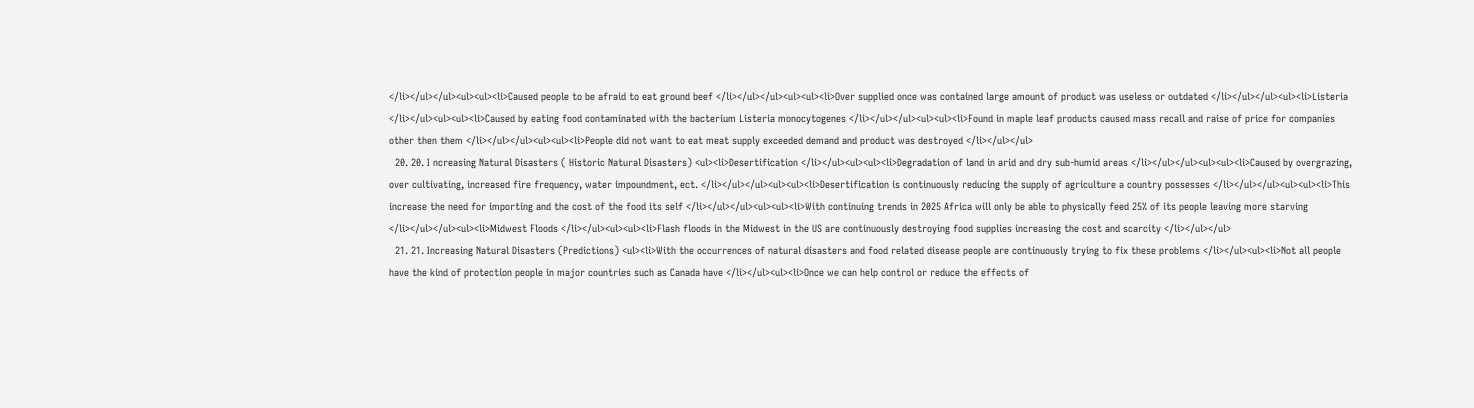</li></ul></ul><ul><ul><li>Caused people to be afraid to eat ground beef </li></ul></ul><ul><ul><li>Over supplied once was contained large amount of product was useless or outdated </li></ul></ul><ul><li>Listeria </li></ul><ul><ul><li>Caused by eating food contaminated with the bacterium Listeria monocytogenes </li></ul></ul><ul><ul><li>Found in maple leaf products caused mass recall and raise of price for companies other then them </li></ul></ul><ul><ul><li>People did not want to eat meat supply exceeded demand and product was destroyed </li></ul></ul>
  20. 20. I ncreasing Natural Disasters ( Historic Natural Disasters) <ul><li>Desertification </li></ul><ul><ul><li>Degradation of land in arid and dry sub-humid areas </li></ul></ul><ul><ul><li>Caused by overgrazing, over cultivating, increased fire frequency, water impoundment, ect. </li></ul></ul><ul><ul><li>Desertification is continuously reducing the supply of agriculture a country possesses </li></ul></ul><ul><ul><li>This increase the need for importing and the cost of the food its self </li></ul></ul><ul><ul><li>With continuing trends in 2025 Africa will only be able to physically feed 25% of its people leaving more starving </li></ul></ul><ul><li>Midwest Floods </li></ul><ul><ul><li>Flash floods in the Midwest in the US are continuously destroying food supplies increasing the cost and scarcity </li></ul></ul>
  21. 21. Increasing Natural Disasters (Predictions) <ul><li>With the occurrences of natural disasters and food related disease people are continuously trying to fix these problems </li></ul><ul><li>Not all people have the kind of protection people in major countries such as Canada have </li></ul><ul><li>Once we can help control or reduce the effects of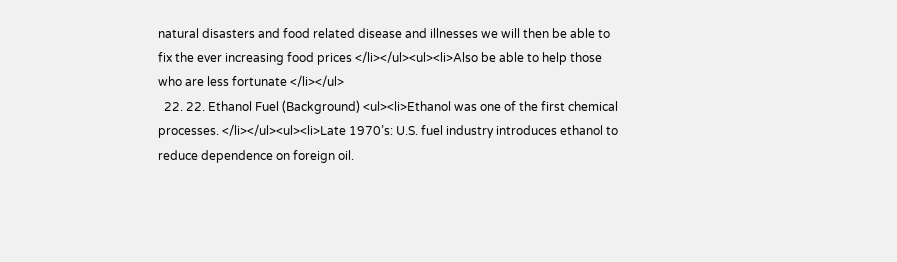natural disasters and food related disease and illnesses we will then be able to fix the ever increasing food prices </li></ul><ul><li>Also be able to help those who are less fortunate </li></ul>
  22. 22. Ethanol Fuel (Background) <ul><li>Ethanol was one of the first chemical processes. </li></ul><ul><li>Late 1970’s: U.S. fuel industry introduces ethanol to reduce dependence on foreign oil.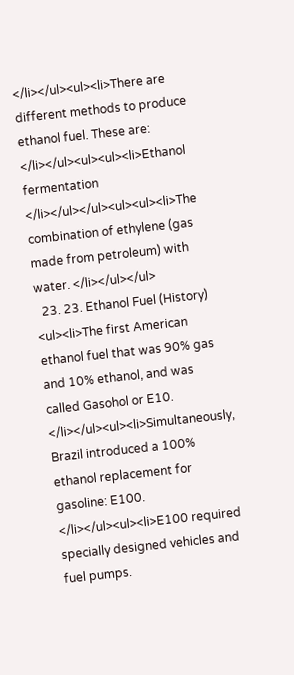</li></ul><ul><li>There are different methods to produce ethanol fuel. These are: </li></ul><ul><ul><li>Ethanol fermentation </li></ul></ul><ul><ul><li>The combination of ethylene (gas made from petroleum) with water. </li></ul></ul>
  23. 23. Ethanol Fuel (History) <ul><li>The first American ethanol fuel that was 90% gas and 10% ethanol, and was called Gasohol or E10. </li></ul><ul><li>Simultaneously, Brazil introduced a 100% ethanol replacement for gasoline: E100. </li></ul><ul><li>E100 required specially designed vehicles and fuel pumps.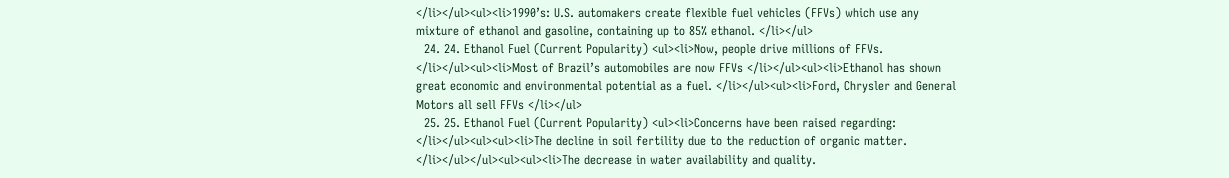</li></ul><ul><li>1990’s: U.S. automakers create flexible fuel vehicles (FFVs) which use any mixture of ethanol and gasoline, containing up to 85% ethanol. </li></ul>
  24. 24. Ethanol Fuel (Current Popularity) <ul><li>Now, people drive millions of FFVs. </li></ul><ul><li>Most of Brazil’s automobiles are now FFVs </li></ul><ul><li>Ethanol has shown great economic and environmental potential as a fuel. </li></ul><ul><li>Ford, Chrysler and General Motors all sell FFVs </li></ul>
  25. 25. Ethanol Fuel (Current Popularity) <ul><li>Concerns have been raised regarding: </li></ul><ul><ul><li>The decline in soil fertility due to the reduction of organic matter. </li></ul></ul><ul><ul><li>The decrease in water availability and quality.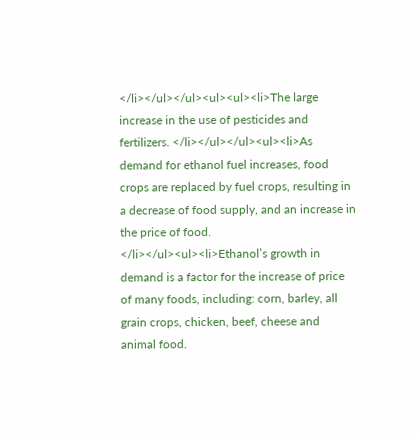</li></ul></ul><ul><ul><li>The large increase in the use of pesticides and fertilizers. </li></ul></ul><ul><li>As demand for ethanol fuel increases, food crops are replaced by fuel crops, resulting in a decrease of food supply, and an increase in the price of food. </li></ul><ul><li>Ethanol’s growth in demand is a factor for the increase of price of many foods, including: corn, barley, all grain crops, chicken, beef, cheese and animal food.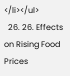</li></ul>
  26. 26. Effects on Rising Food Prices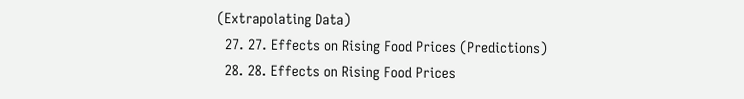(Extrapolating Data)
  27. 27. Effects on Rising Food Prices (Predictions)
  28. 28. Effects on Rising Food Prices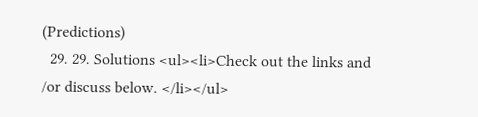(Predictions)
  29. 29. Solutions <ul><li>Check out the links and /or discuss below. </li></ul>